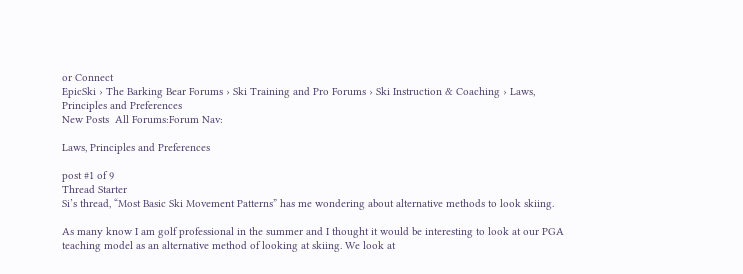or Connect
EpicSki › The Barking Bear Forums › Ski Training and Pro Forums › Ski Instruction & Coaching › Laws, Principles and Preferences
New Posts  All Forums:Forum Nav:

Laws, Principles and Preferences

post #1 of 9
Thread Starter
Si’s thread, “Most Basic Ski Movement Patterns” has me wondering about alternative methods to look skiing.

As many know I am golf professional in the summer and I thought it would be interesting to look at our PGA teaching model as an alternative method of looking at skiing. We look at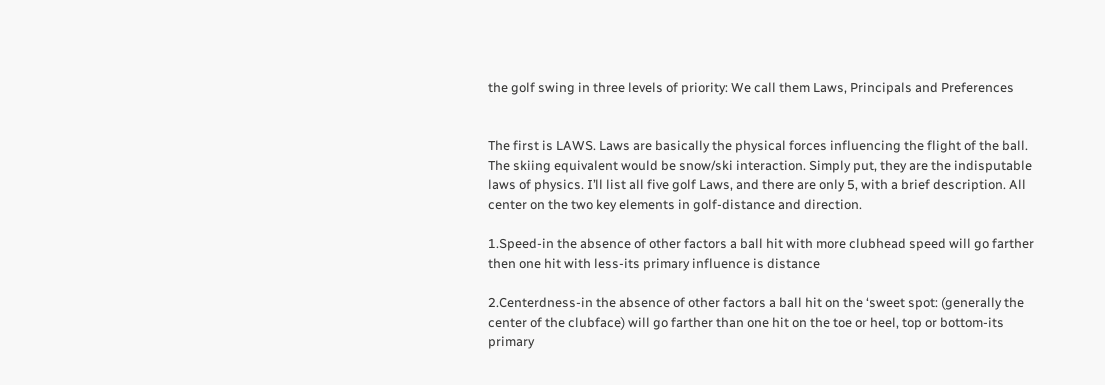the golf swing in three levels of priority: We call them Laws, Principals and Preferences


The first is LAWS. Laws are basically the physical forces influencing the flight of the ball. The skiing equivalent would be snow/ski interaction. Simply put, they are the indisputable laws of physics. I’ll list all five golf Laws, and there are only 5, with a brief description. All center on the two key elements in golf-distance and direction.

1.Speed-in the absence of other factors a ball hit with more clubhead speed will go farther then one hit with less-its primary influence is distance

2.Centerdness-in the absence of other factors a ball hit on the ‘sweet spot: (generally the center of the clubface) will go farther than one hit on the toe or heel, top or bottom-its primary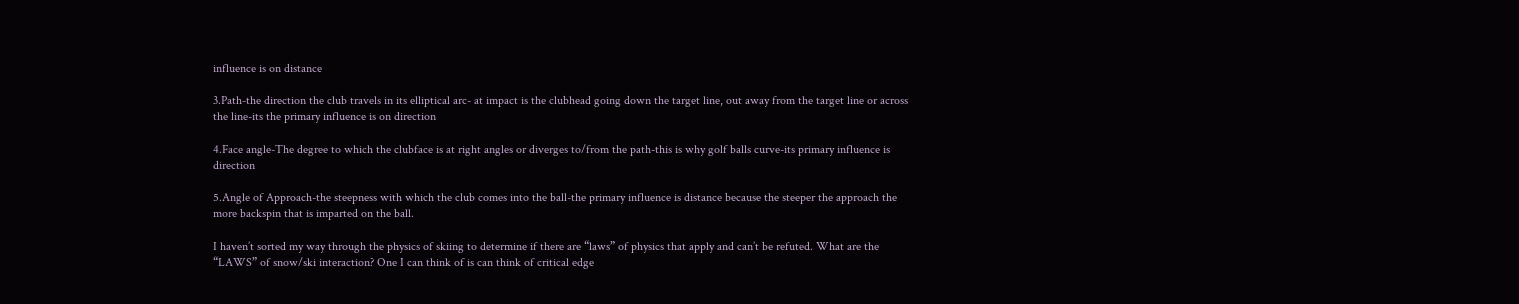influence is on distance

3.Path-the direction the club travels in its elliptical arc- at impact is the clubhead going down the target line, out away from the target line or across the line-its the primary influence is on direction

4.Face angle-The degree to which the clubface is at right angles or diverges to/from the path-this is why golf balls curve-its primary influence is direction

5.Angle of Approach-the steepness with which the club comes into the ball-the primary influence is distance because the steeper the approach the more backspin that is imparted on the ball.

I haven’t sorted my way through the physics of skiing to determine if there are “laws” of physics that apply and can’t be refuted. What are the “LAWS” of snow/ski interaction? One I can think of is can think of critical edge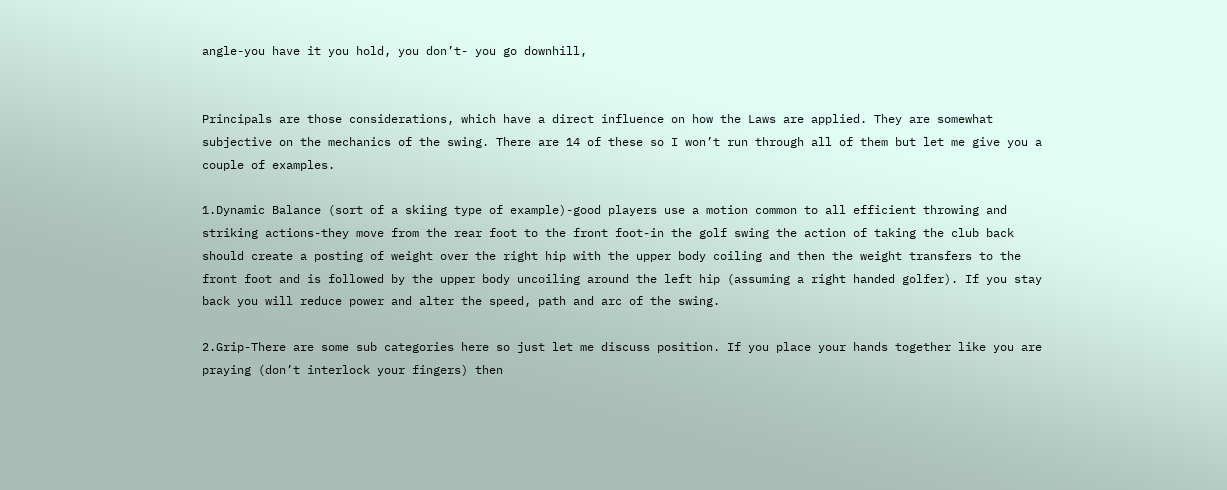angle-you have it you hold, you don’t- you go downhill,


Principals are those considerations, which have a direct influence on how the Laws are applied. They are somewhat subjective on the mechanics of the swing. There are 14 of these so I won’t run through all of them but let me give you a couple of examples.

1.Dynamic Balance (sort of a skiing type of example)-good players use a motion common to all efficient throwing and striking actions-they move from the rear foot to the front foot-in the golf swing the action of taking the club back should create a posting of weight over the right hip with the upper body coiling and then the weight transfers to the front foot and is followed by the upper body uncoiling around the left hip (assuming a right handed golfer). If you stay back you will reduce power and alter the speed, path and arc of the swing.

2.Grip-There are some sub categories here so just let me discuss position. If you place your hands together like you are praying (don’t interlock your fingers) then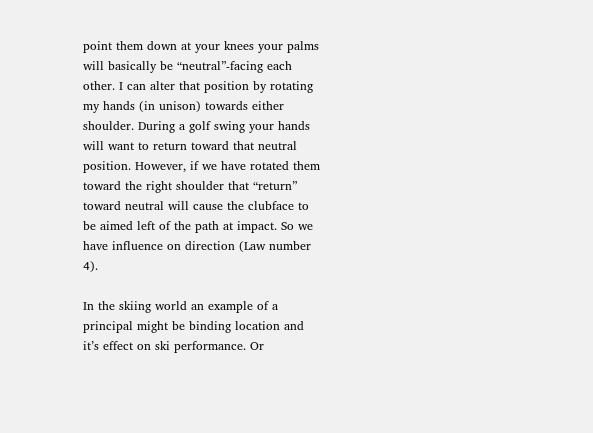point them down at your knees your palms will basically be “neutral”-facing each other. I can alter that position by rotating my hands (in unison) towards either shoulder. During a golf swing your hands will want to return toward that neutral position. However, if we have rotated them toward the right shoulder that “return” toward neutral will cause the clubface to be aimed left of the path at impact. So we have influence on direction (Law number 4).

In the skiing world an example of a principal might be binding location and it’s effect on ski performance. Or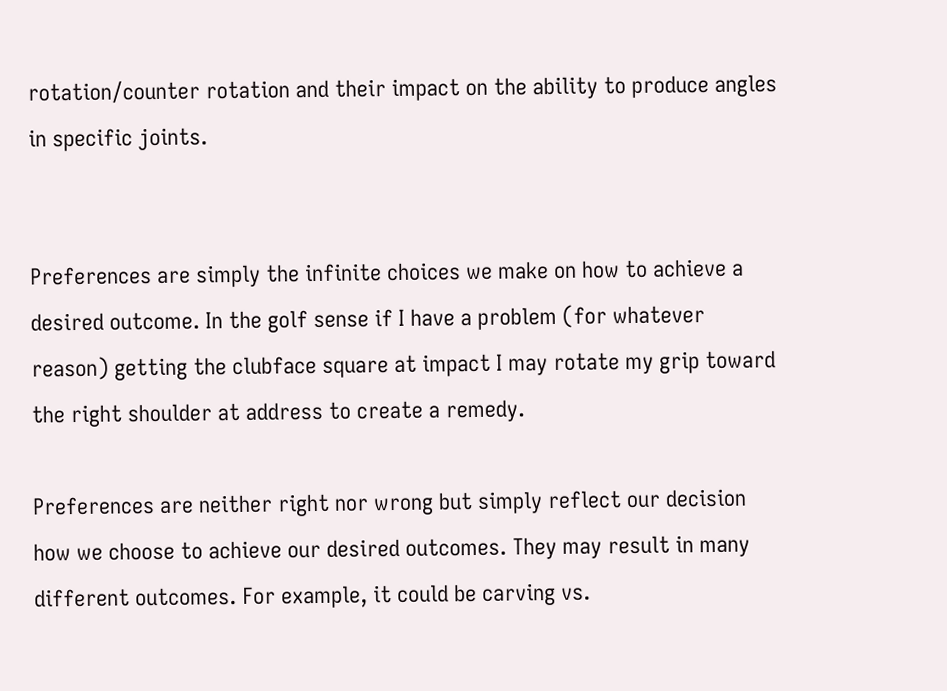rotation/counter rotation and their impact on the ability to produce angles in specific joints.


Preferences are simply the infinite choices we make on how to achieve a desired outcome. In the golf sense if I have a problem (for whatever reason) getting the clubface square at impact I may rotate my grip toward the right shoulder at address to create a remedy.

Preferences are neither right nor wrong but simply reflect our decision how we choose to achieve our desired outcomes. They may result in many different outcomes. For example, it could be carving vs.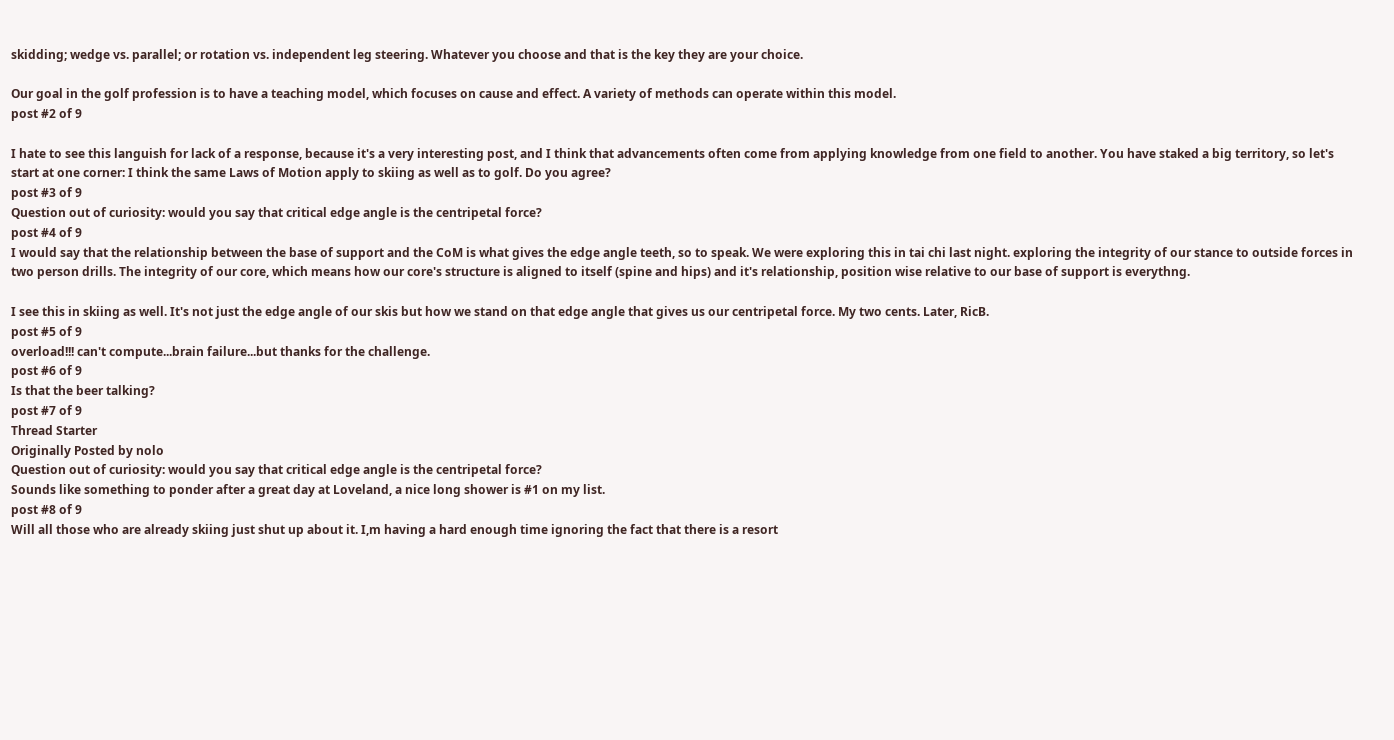skidding; wedge vs. parallel; or rotation vs. independent leg steering. Whatever you choose and that is the key they are your choice.

Our goal in the golf profession is to have a teaching model, which focuses on cause and effect. A variety of methods can operate within this model.
post #2 of 9

I hate to see this languish for lack of a response, because it's a very interesting post, and I think that advancements often come from applying knowledge from one field to another. You have staked a big territory, so let's start at one corner: I think the same Laws of Motion apply to skiing as well as to golf. Do you agree?
post #3 of 9
Question out of curiosity: would you say that critical edge angle is the centripetal force?
post #4 of 9
I would say that the relationship between the base of support and the CoM is what gives the edge angle teeth, so to speak. We were exploring this in tai chi last night. exploring the integrity of our stance to outside forces in two person drills. The integrity of our core, which means how our core's structure is aligned to itself (spine and hips) and it's relationship, position wise relative to our base of support is everythng.

I see this in skiing as well. It's not just the edge angle of our skis but how we stand on that edge angle that gives us our centripetal force. My two cents. Later, RicB.
post #5 of 9
overload!!! can't compute...brain failure...but thanks for the challenge.
post #6 of 9
Is that the beer talking?
post #7 of 9
Thread Starter
Originally Posted by nolo
Question out of curiosity: would you say that critical edge angle is the centripetal force?
Sounds like something to ponder after a great day at Loveland, a nice long shower is #1 on my list.
post #8 of 9
Will all those who are already skiing just shut up about it. I,m having a hard enough time ignoring the fact that there is a resort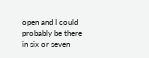open and I could probably be there in six or seven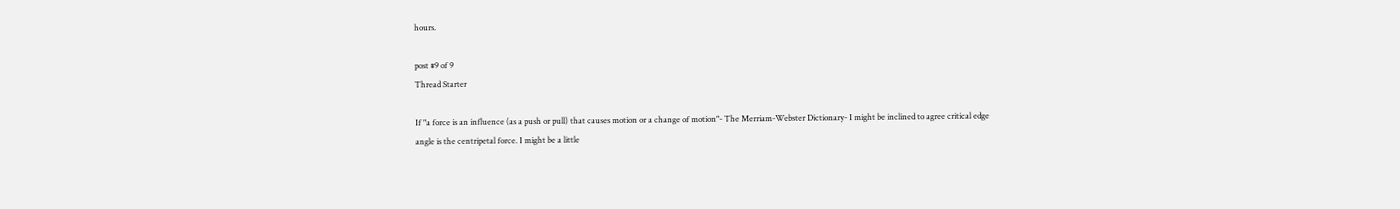hours.

post #9 of 9
Thread Starter

If "a force is an influence (as a push or pull) that causes motion or a change of motion"- The Merriam-Webster Dictionary- I might be inclined to agree critical edge angle is the centripetal force. I might be a little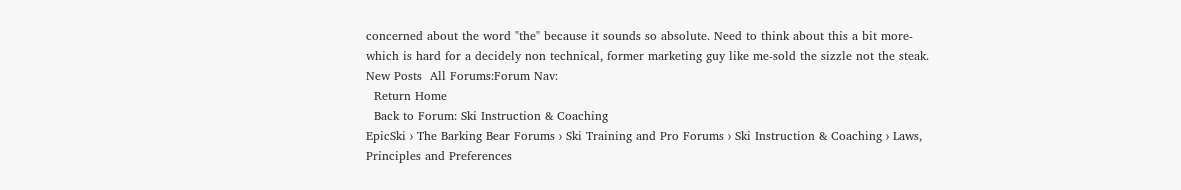concerned about the word "the" because it sounds so absolute. Need to think about this a bit more-which is hard for a decidely non technical, former marketing guy like me-sold the sizzle not the steak.
New Posts  All Forums:Forum Nav:
  Return Home
  Back to Forum: Ski Instruction & Coaching
EpicSki › The Barking Bear Forums › Ski Training and Pro Forums › Ski Instruction & Coaching › Laws, Principles and Preferences